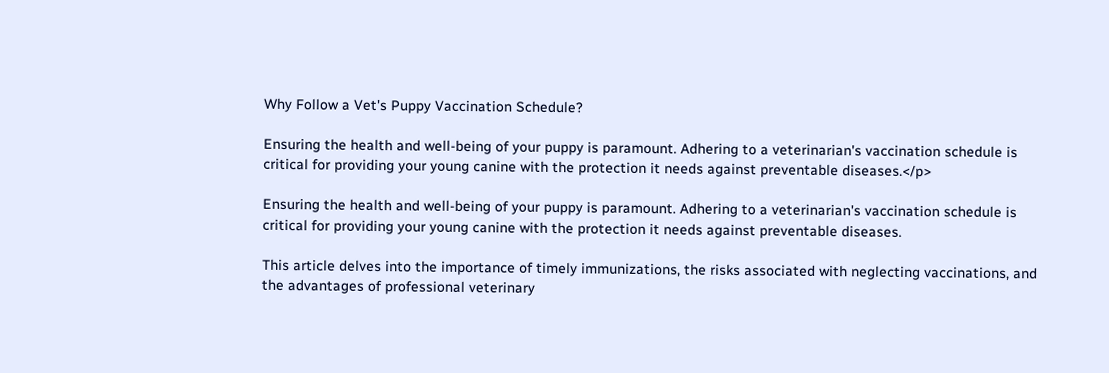Why Follow a Vet's Puppy Vaccination Schedule?

Ensuring the health and well-being of your puppy is paramount. Adhering to a veterinarian's vaccination schedule is critical for providing your young canine with the protection it needs against preventable diseases.</p>

Ensuring the health and well-being of your puppy is paramount. Adhering to a veterinarian's vaccination schedule is critical for providing your young canine with the protection it needs against preventable diseases.

This article delves into the importance of timely immunizations, the risks associated with neglecting vaccinations, and the advantages of professional veterinary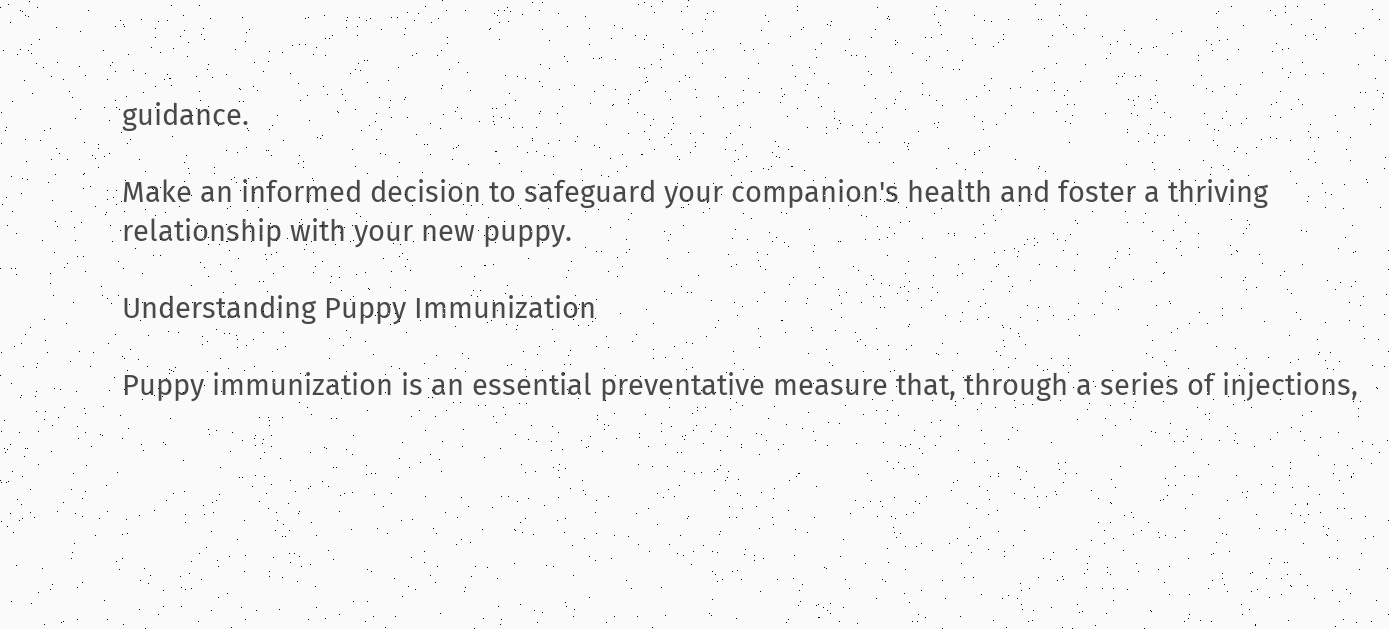guidance.

Make an informed decision to safeguard your companion's health and foster a thriving relationship with your new puppy.

Understanding Puppy Immunization

Puppy immunization is an essential preventative measure that, through a series of injections,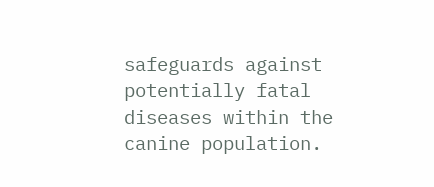safeguards against potentially fatal diseases within the canine population.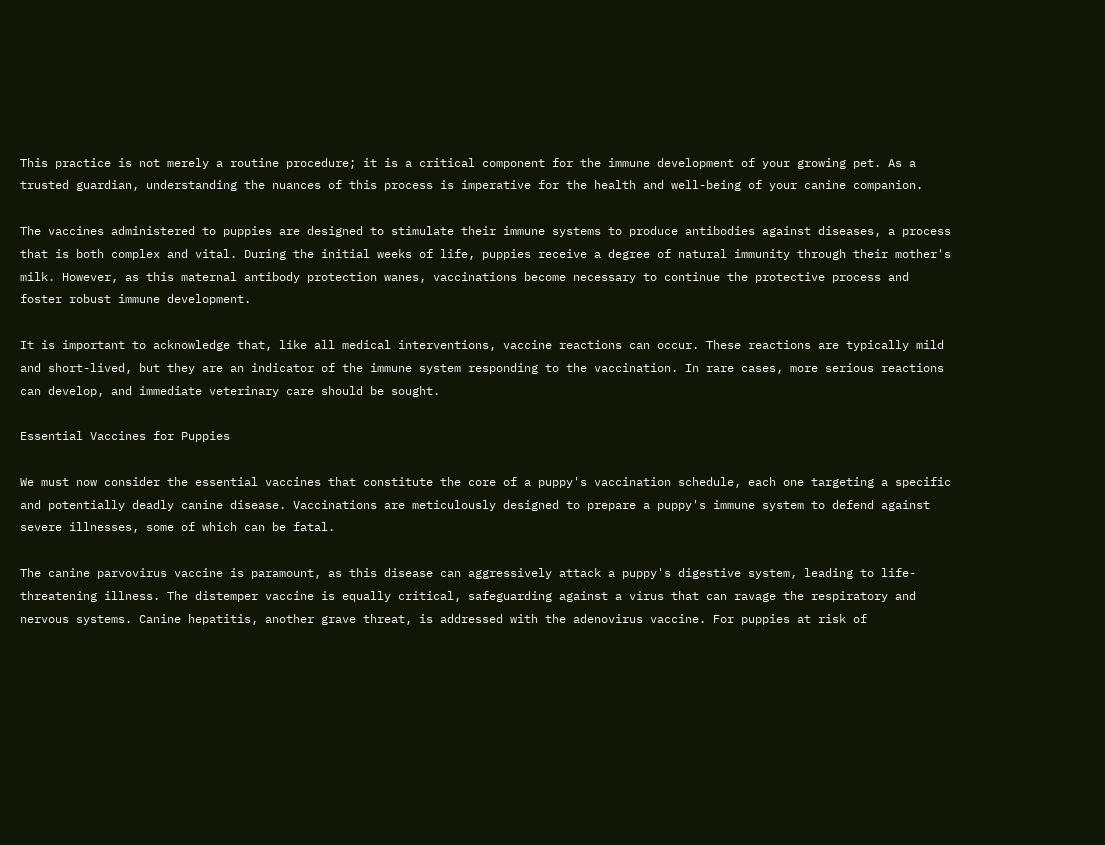This practice is not merely a routine procedure; it is a critical component for the immune development of your growing pet. As a trusted guardian, understanding the nuances of this process is imperative for the health and well-being of your canine companion.

The vaccines administered to puppies are designed to stimulate their immune systems to produce antibodies against diseases, a process that is both complex and vital. During the initial weeks of life, puppies receive a degree of natural immunity through their mother's milk. However, as this maternal antibody protection wanes, vaccinations become necessary to continue the protective process and foster robust immune development.

It is important to acknowledge that, like all medical interventions, vaccine reactions can occur. These reactions are typically mild and short-lived, but they are an indicator of the immune system responding to the vaccination. In rare cases, more serious reactions can develop, and immediate veterinary care should be sought.

Essential Vaccines for Puppies

We must now consider the essential vaccines that constitute the core of a puppy's vaccination schedule, each one targeting a specific and potentially deadly canine disease. Vaccinations are meticulously designed to prepare a puppy's immune system to defend against severe illnesses, some of which can be fatal.

The canine parvovirus vaccine is paramount, as this disease can aggressively attack a puppy's digestive system, leading to life-threatening illness. The distemper vaccine is equally critical, safeguarding against a virus that can ravage the respiratory and nervous systems. Canine hepatitis, another grave threat, is addressed with the adenovirus vaccine. For puppies at risk of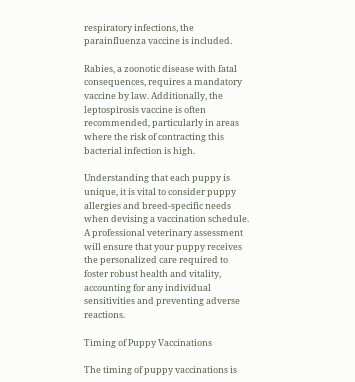respiratory infections, the parainfluenza vaccine is included.

Rabies, a zoonotic disease with fatal consequences, requires a mandatory vaccine by law. Additionally, the leptospirosis vaccine is often recommended, particularly in areas where the risk of contracting this bacterial infection is high.

Understanding that each puppy is unique, it is vital to consider puppy allergies and breed-specific needs when devising a vaccination schedule. A professional veterinary assessment will ensure that your puppy receives the personalized care required to foster robust health and vitality, accounting for any individual sensitivities and preventing adverse reactions.

Timing of Puppy Vaccinations

The timing of puppy vaccinations is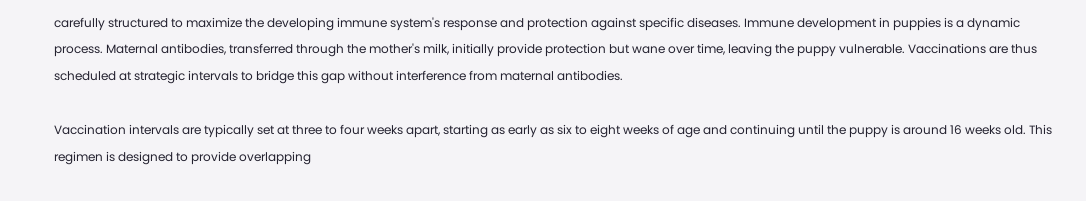carefully structured to maximize the developing immune system's response and protection against specific diseases. Immune development in puppies is a dynamic process. Maternal antibodies, transferred through the mother's milk, initially provide protection but wane over time, leaving the puppy vulnerable. Vaccinations are thus scheduled at strategic intervals to bridge this gap without interference from maternal antibodies.

Vaccination intervals are typically set at three to four weeks apart, starting as early as six to eight weeks of age and continuing until the puppy is around 16 weeks old. This regimen is designed to provide overlapping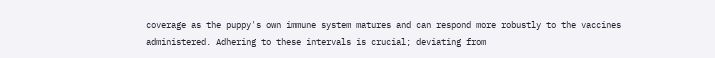coverage as the puppy's own immune system matures and can respond more robustly to the vaccines administered. Adhering to these intervals is crucial; deviating from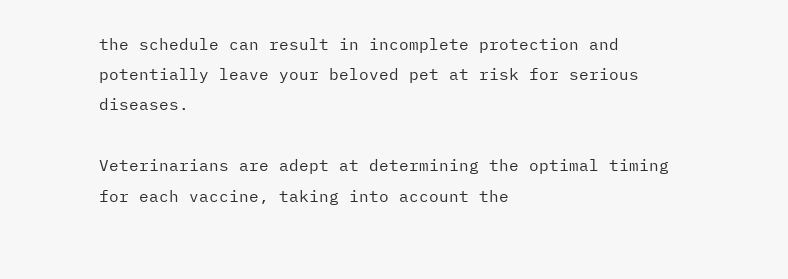the schedule can result in incomplete protection and potentially leave your beloved pet at risk for serious diseases.

Veterinarians are adept at determining the optimal timing for each vaccine, taking into account the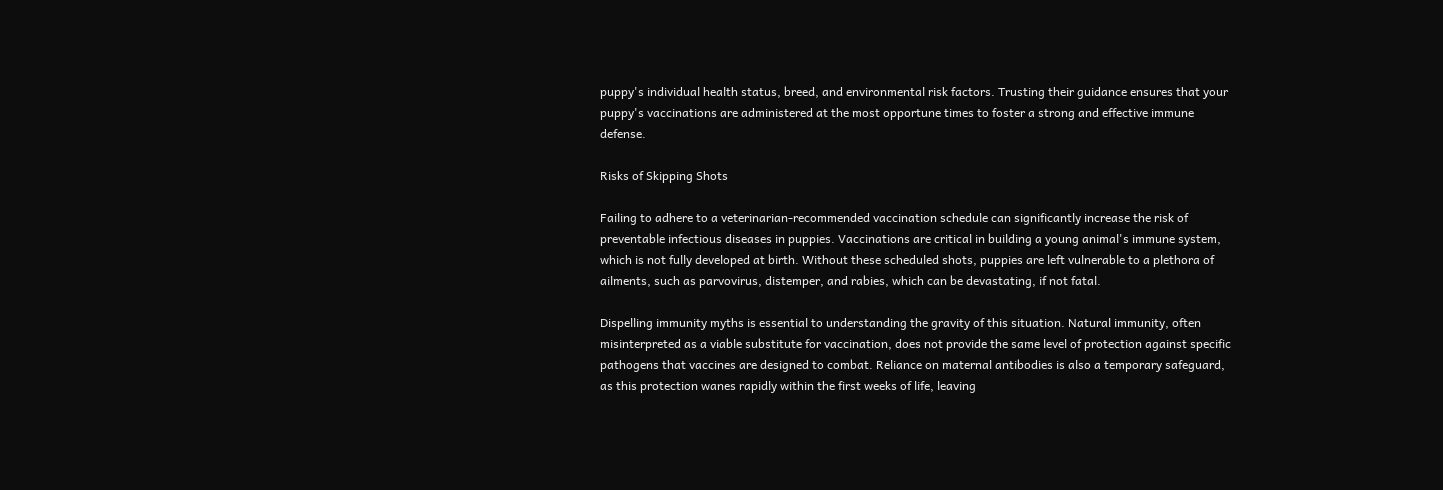puppy's individual health status, breed, and environmental risk factors. Trusting their guidance ensures that your puppy's vaccinations are administered at the most opportune times to foster a strong and effective immune defense.

Risks of Skipping Shots

Failing to adhere to a veterinarian-recommended vaccination schedule can significantly increase the risk of preventable infectious diseases in puppies. Vaccinations are critical in building a young animal's immune system, which is not fully developed at birth. Without these scheduled shots, puppies are left vulnerable to a plethora of ailments, such as parvovirus, distemper, and rabies, which can be devastating, if not fatal.

Dispelling immunity myths is essential to understanding the gravity of this situation. Natural immunity, often misinterpreted as a viable substitute for vaccination, does not provide the same level of protection against specific pathogens that vaccines are designed to combat. Reliance on maternal antibodies is also a temporary safeguard, as this protection wanes rapidly within the first weeks of life, leaving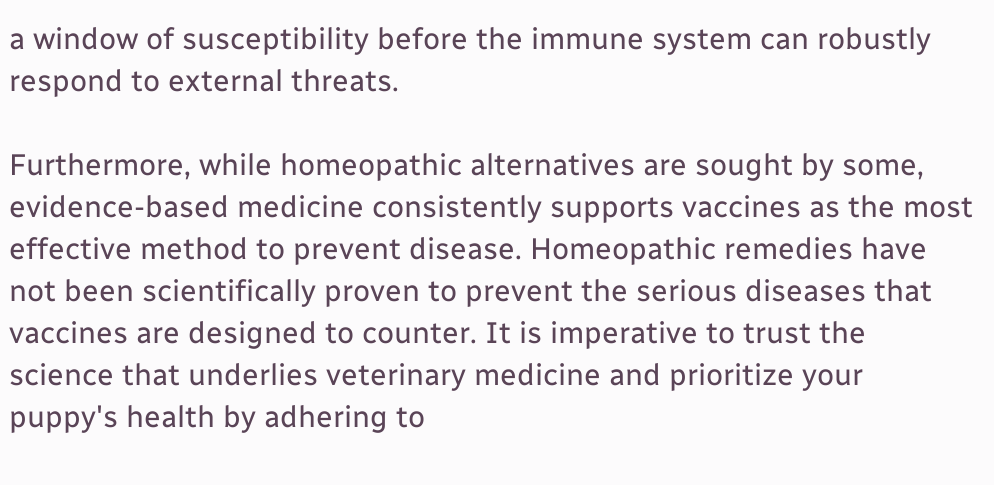a window of susceptibility before the immune system can robustly respond to external threats.

Furthermore, while homeopathic alternatives are sought by some, evidence-based medicine consistently supports vaccines as the most effective method to prevent disease. Homeopathic remedies have not been scientifically proven to prevent the serious diseases that vaccines are designed to counter. It is imperative to trust the science that underlies veterinary medicine and prioritize your puppy's health by adhering to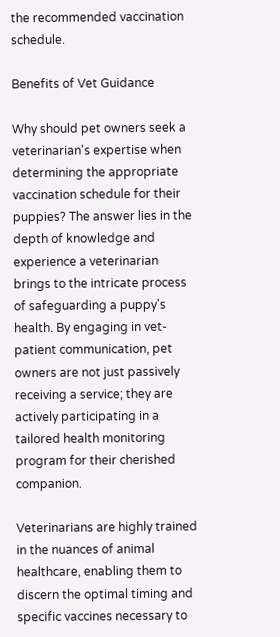the recommended vaccination schedule.

Benefits of Vet Guidance

Why should pet owners seek a veterinarian's expertise when determining the appropriate vaccination schedule for their puppies? The answer lies in the depth of knowledge and experience a veterinarian brings to the intricate process of safeguarding a puppy's health. By engaging in vet-patient communication, pet owners are not just passively receiving a service; they are actively participating in a tailored health monitoring program for their cherished companion.

Veterinarians are highly trained in the nuances of animal healthcare, enabling them to discern the optimal timing and specific vaccines necessary to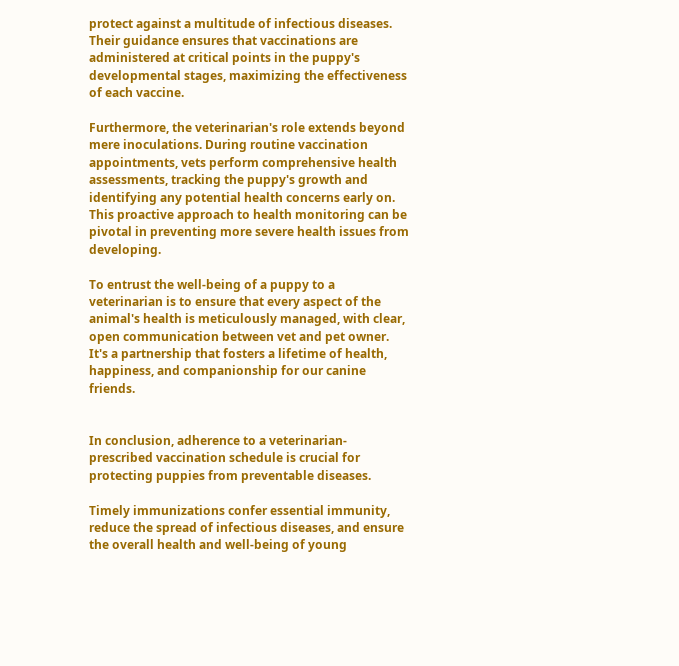protect against a multitude of infectious diseases. Their guidance ensures that vaccinations are administered at critical points in the puppy's developmental stages, maximizing the effectiveness of each vaccine.

Furthermore, the veterinarian's role extends beyond mere inoculations. During routine vaccination appointments, vets perform comprehensive health assessments, tracking the puppy's growth and identifying any potential health concerns early on. This proactive approach to health monitoring can be pivotal in preventing more severe health issues from developing.

To entrust the well-being of a puppy to a veterinarian is to ensure that every aspect of the animal's health is meticulously managed, with clear, open communication between vet and pet owner. It's a partnership that fosters a lifetime of health, happiness, and companionship for our canine friends.


In conclusion, adherence to a veterinarian-prescribed vaccination schedule is crucial for protecting puppies from preventable diseases.

Timely immunizations confer essential immunity, reduce the spread of infectious diseases, and ensure the overall health and well-being of young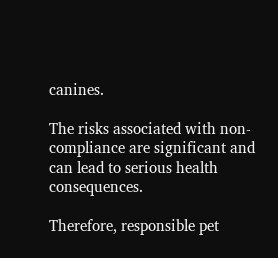canines.

The risks associated with non-compliance are significant and can lead to serious health consequences.

Therefore, responsible pet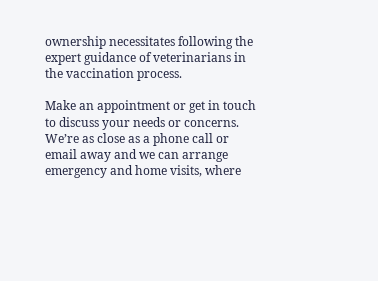ownership necessitates following the expert guidance of veterinarians in the vaccination process.

Make an appointment or get in touch to discuss your needs or concerns. We’re as close as a phone call or email away and we can arrange emergency and home visits, where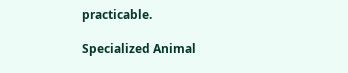practicable.

Specialized Animal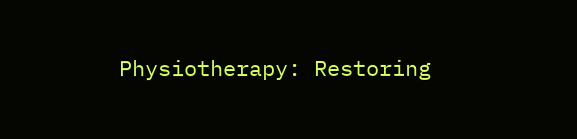Physiotherapy: Restoring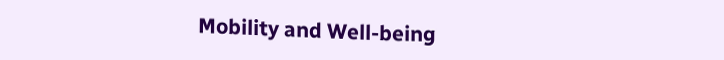Mobility and Well-being